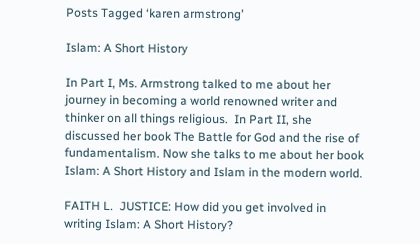Posts Tagged ‘karen armstrong’

Islam: A Short History

In Part I, Ms. Armstrong talked to me about her journey in becoming a world renowned writer and thinker on all things religious.  In Part II, she discussed her book The Battle for God and the rise of fundamentalism. Now she talks to me about her book Islam: A Short History and Islam in the modern world.

FAITH L.  JUSTICE: How did you get involved in writing Islam: A Short History?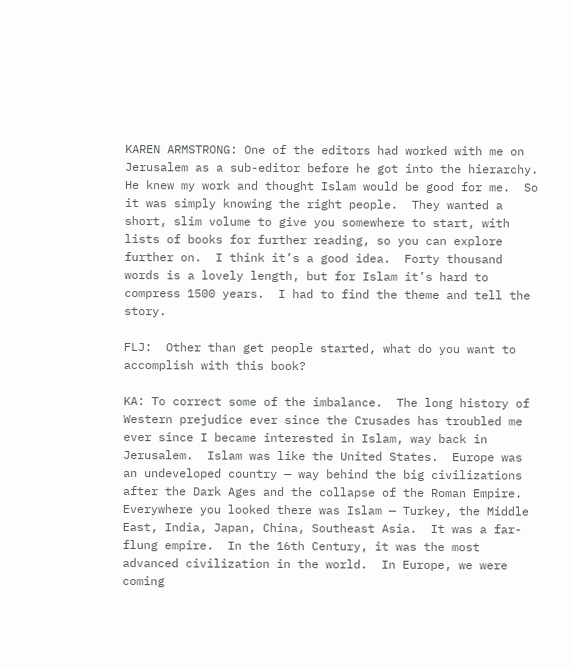KAREN ARMSTRONG: One of the editors had worked with me on Jerusalem as a sub-editor before he got into the hierarchy.  He knew my work and thought Islam would be good for me.  So it was simply knowing the right people.  They wanted a short, slim volume to give you somewhere to start, with lists of books for further reading, so you can explore further on.  I think it’s a good idea.  Forty thousand words is a lovely length, but for Islam it’s hard to compress 1500 years.  I had to find the theme and tell the story.

FLJ:  Other than get people started, what do you want to accomplish with this book?

KA: To correct some of the imbalance.  The long history of Western prejudice ever since the Crusades has troubled me ever since I became interested in Islam, way back in Jerusalem.  Islam was like the United States.  Europe was an undeveloped country — way behind the big civilizations after the Dark Ages and the collapse of the Roman Empire.  Everywhere you looked there was Islam — Turkey, the Middle East, India, Japan, China, Southeast Asia.  It was a far-flung empire.  In the 16th Century, it was the most advanced civilization in the world.  In Europe, we were coming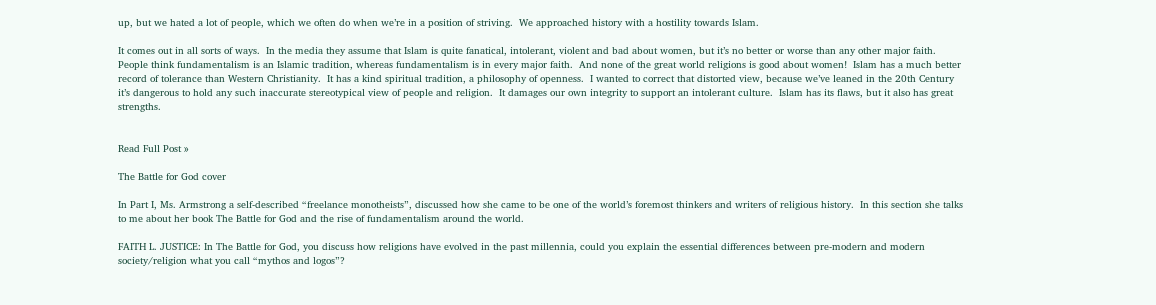up, but we hated a lot of people, which we often do when we’re in a position of striving.  We approached history with a hostility towards Islam.

It comes out in all sorts of ways.  In the media they assume that Islam is quite fanatical, intolerant, violent and bad about women, but it’s no better or worse than any other major faith.  People think fundamentalism is an Islamic tradition, whereas fundamentalism is in every major faith.  And none of the great world religions is good about women!  Islam has a much better record of tolerance than Western Christianity.  It has a kind spiritual tradition, a philosophy of openness.  I wanted to correct that distorted view, because we’ve leaned in the 20th Century it’s dangerous to hold any such inaccurate stereotypical view of people and religion.  It damages our own integrity to support an intolerant culture.  Islam has its flaws, but it also has great strengths.


Read Full Post »

The Battle for God cover

In Part I, Ms. Armstrong a self-described “freelance monotheists”, discussed how she came to be one of the world’s foremost thinkers and writers of religious history.  In this section she talks to me about her book The Battle for God and the rise of fundamentalism around the world.

FAITH L. JUSTICE: In The Battle for God, you discuss how religions have evolved in the past millennia, could you explain the essential differences between pre-modern and modern society/religion what you call “mythos and logos”?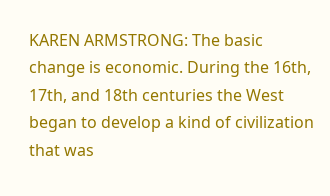KAREN ARMSTRONG: The basic change is economic. During the 16th, 17th, and 18th centuries the West began to develop a kind of civilization that was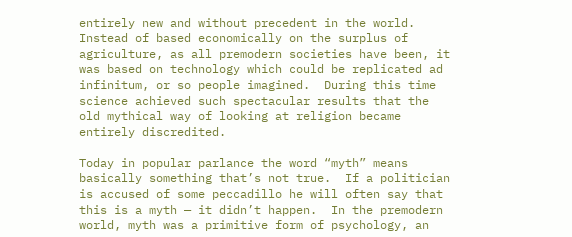entirely new and without precedent in the world.  Instead of based economically on the surplus of agriculture, as all premodern societies have been, it was based on technology which could be replicated ad infinitum, or so people imagined.  During this time science achieved such spectacular results that the old mythical way of looking at religion became entirely discredited.

Today in popular parlance the word “myth” means basically something that’s not true.  If a politician is accused of some peccadillo he will often say that this is a myth — it didn’t happen.  In the premodern world, myth was a primitive form of psychology, an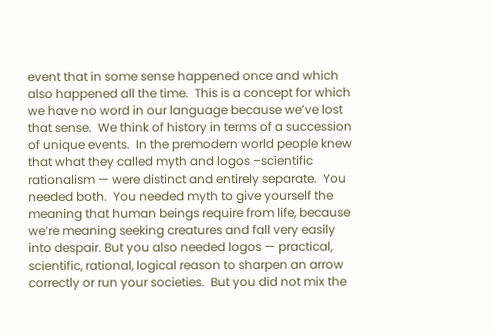event that in some sense happened once and which also happened all the time.  This is a concept for which we have no word in our language because we’ve lost that sense.  We think of history in terms of a succession of unique events.  In the premodern world people knew that what they called myth and logos –scientific rationalism — were distinct and entirely separate.  You needed both.  You needed myth to give yourself the meaning that human beings require from life, because we’re meaning seeking creatures and fall very easily into despair. But you also needed logos — practical, scientific, rational, logical reason to sharpen an arrow correctly or run your societies.  But you did not mix the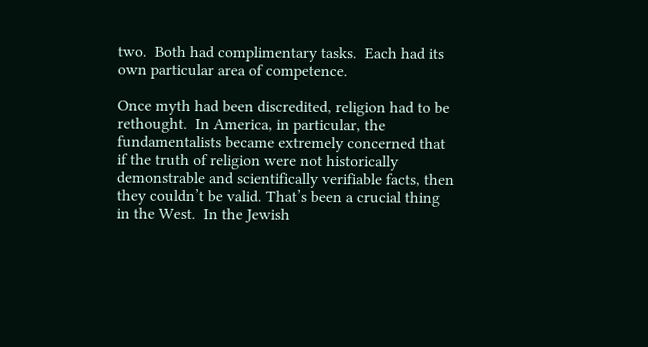two.  Both had complimentary tasks.  Each had its own particular area of competence.

Once myth had been discredited, religion had to be rethought.  In America, in particular, the fundamentalists became extremely concerned that if the truth of religion were not historically demonstrable and scientifically verifiable facts, then they couldn’t be valid. That’s been a crucial thing in the West.  In the Jewish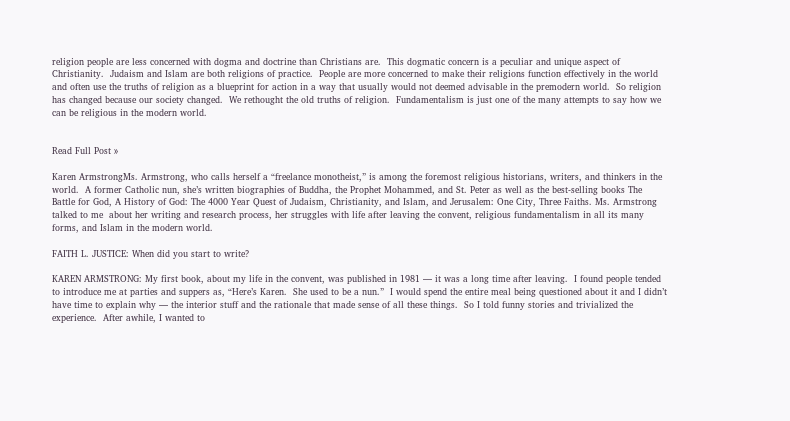religion people are less concerned with dogma and doctrine than Christians are.  This dogmatic concern is a peculiar and unique aspect of Christianity.  Judaism and Islam are both religions of practice.  People are more concerned to make their religions function effectively in the world and often use the truths of religion as a blueprint for action in a way that usually would not deemed advisable in the premodern world.  So religion has changed because our society changed.  We rethought the old truths of religion.  Fundamentalism is just one of the many attempts to say how we can be religious in the modern world.


Read Full Post »

Karen ArmstrongMs. Armstrong, who calls herself a “freelance monotheist,” is among the foremost religious historians, writers, and thinkers in the world.  A former Catholic nun, she’s written biographies of Buddha, the Prophet Mohammed, and St. Peter as well as the best-selling books The Battle for God, A History of God: The 4000 Year Quest of Judaism, Christianity, and Islam, and Jerusalem: One City, Three Faiths. Ms. Armstrong talked to me  about her writing and research process, her struggles with life after leaving the convent, religious fundamentalism in all its many forms, and Islam in the modern world.

FAITH L. JUSTICE: When did you start to write?

KAREN ARMSTRONG: My first book, about my life in the convent, was published in 1981 — it was a long time after leaving.  I found people tended to introduce me at parties and suppers as, “Here’s Karen.  She used to be a nun.”  I would spend the entire meal being questioned about it and I didn’t have time to explain why — the interior stuff and the rationale that made sense of all these things.  So I told funny stories and trivialized the experience.  After awhile, I wanted to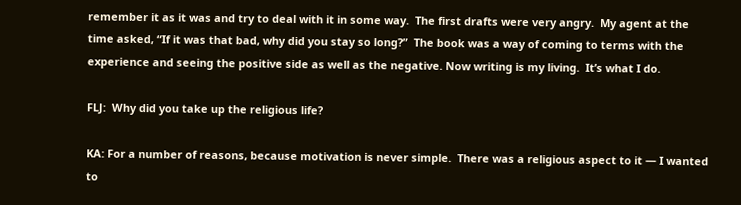remember it as it was and try to deal with it in some way.  The first drafts were very angry.  My agent at the time asked, “If it was that bad, why did you stay so long?”  The book was a way of coming to terms with the experience and seeing the positive side as well as the negative. Now writing is my living.  It’s what I do.

FLJ:  Why did you take up the religious life?

KA: For a number of reasons, because motivation is never simple.  There was a religious aspect to it — I wanted to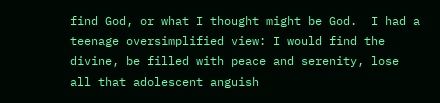find God, or what I thought might be God.  I had a teenage oversimplified view: I would find the divine, be filled with peace and serenity, lose all that adolescent anguish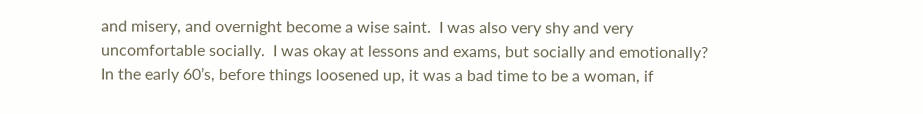and misery, and overnight become a wise saint.  I was also very shy and very uncomfortable socially.  I was okay at lessons and exams, but socially and emotionally?  In the early 60’s, before things loosened up, it was a bad time to be a woman, if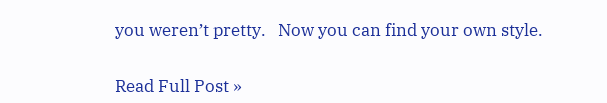you weren’t pretty.   Now you can find your own style.


Read Full Post »